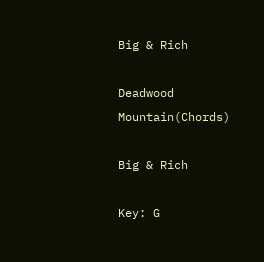Big & Rich

Deadwood Mountain(Chords)

Big & Rich

Key: G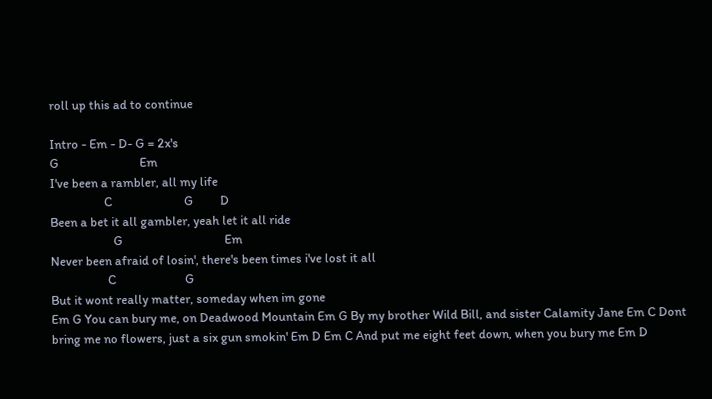roll up this ad to continue

Intro - Em - D- G = 2x's
G                           Em
I've been a rambler, all my life
                  C                        G         D
Been a bet it all gambler, yeah let it all ride
                     G                                  Em
Never been afraid of losin', there's been times i've lost it all
                   C                       G
But it wont really matter, someday when im gone
Em G You can bury me, on Deadwood Mountain Em G By my brother Wild Bill, and sister Calamity Jane Em C Dont bring me no flowers, just a six gun smokin' Em D Em C And put me eight feet down, when you bury me Em D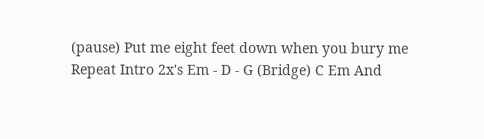(pause) Put me eight feet down when you bury me
Repeat Intro 2x's Em - D - G (Bridge) C Em And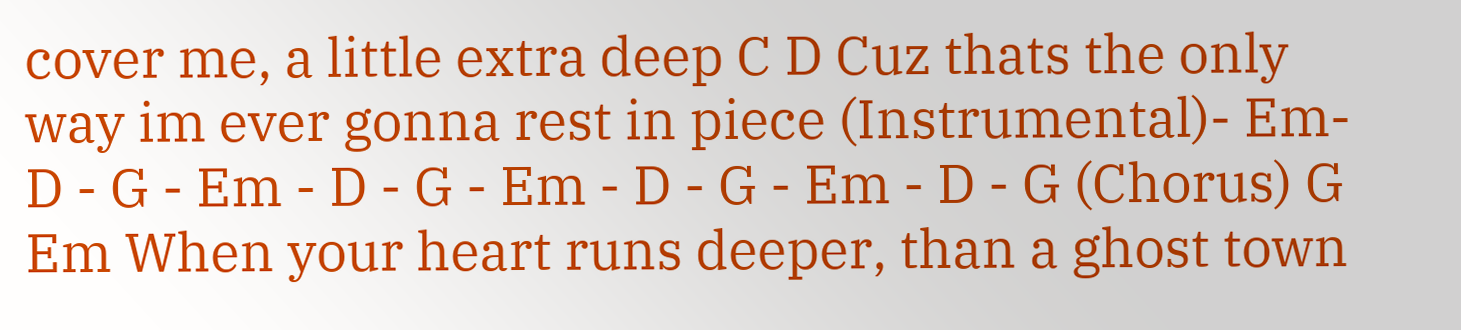cover me, a little extra deep C D Cuz thats the only way im ever gonna rest in piece (Instrumental)- Em- D - G - Em - D - G - Em - D - G - Em - D - G (Chorus) G Em When your heart runs deeper, than a ghost town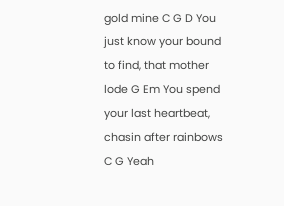gold mine C G D You just know your bound to find, that mother lode G Em You spend your last heartbeat, chasin after rainbows C G Yeah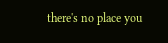there's no place you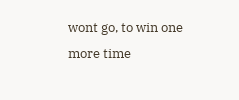wont go, to win one more time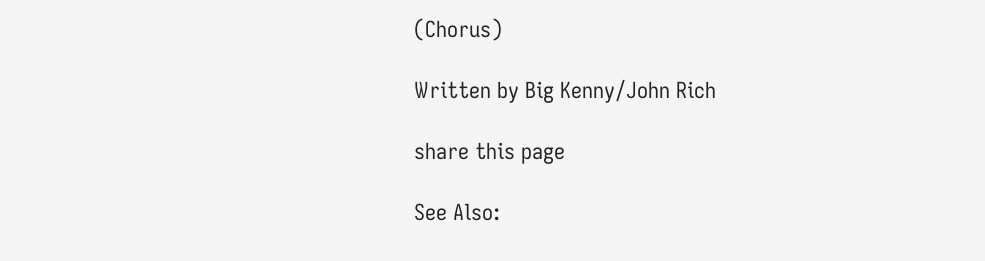(Chorus)

Written by Big Kenny/John Rich

share this page

See Also: